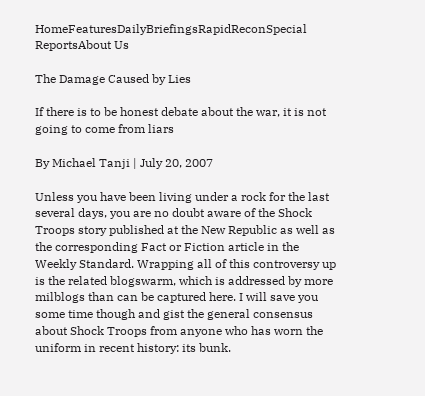HomeFeaturesDailyBriefingsRapidReconSpecial ReportsAbout Us

The Damage Caused by Lies

If there is to be honest debate about the war, it is not going to come from liars

By Michael Tanji | July 20, 2007

Unless you have been living under a rock for the last several days, you are no doubt aware of the Shock Troops story published at the New Republic as well as the corresponding Fact or Fiction article in the Weekly Standard. Wrapping all of this controversy up is the related blogswarm, which is addressed by more milblogs than can be captured here. I will save you some time though and gist the general consensus about Shock Troops from anyone who has worn the uniform in recent history: its bunk.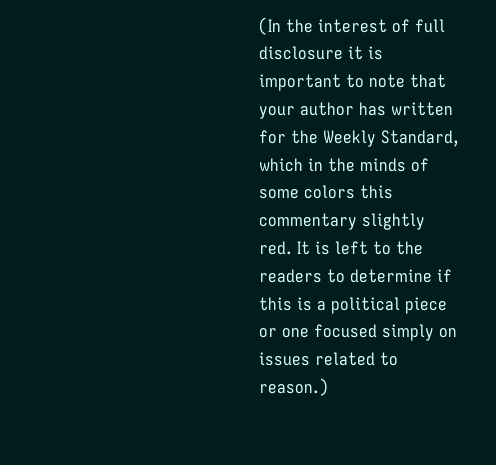(In the interest of full disclosure it is important to note that your author has written for the Weekly Standard, which in the minds of some colors this commentary slightly red. It is left to the readers to determine if this is a political piece or one focused simply on issues related to reason.)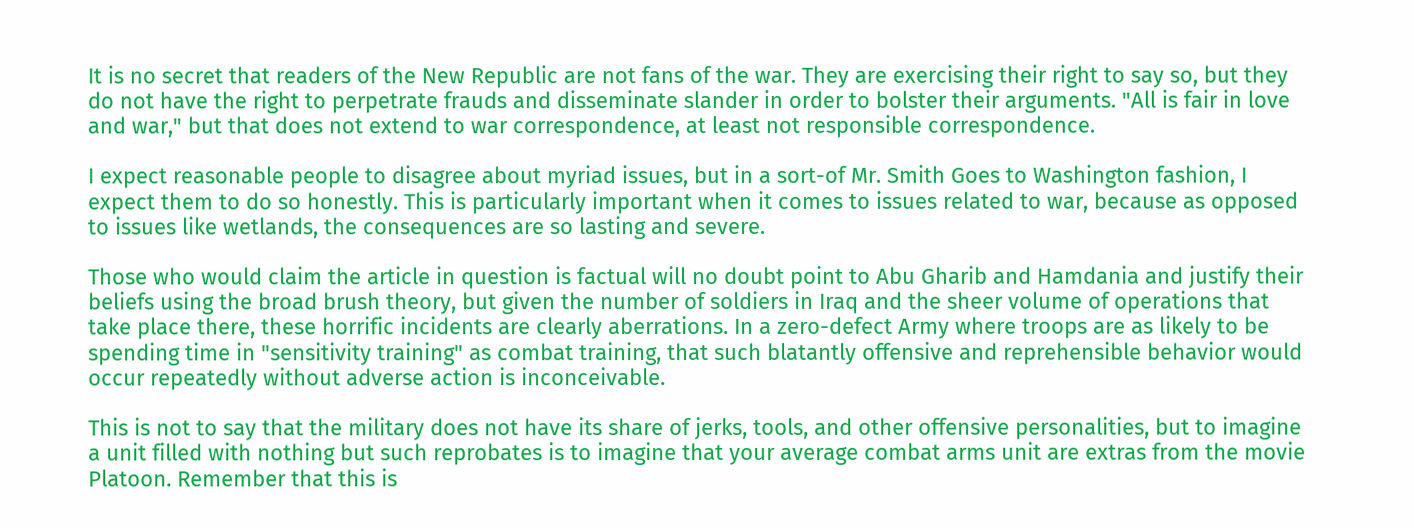It is no secret that readers of the New Republic are not fans of the war. They are exercising their right to say so, but they do not have the right to perpetrate frauds and disseminate slander in order to bolster their arguments. "All is fair in love and war," but that does not extend to war correspondence, at least not responsible correspondence.

I expect reasonable people to disagree about myriad issues, but in a sort-of Mr. Smith Goes to Washington fashion, I expect them to do so honestly. This is particularly important when it comes to issues related to war, because as opposed to issues like wetlands, the consequences are so lasting and severe.

Those who would claim the article in question is factual will no doubt point to Abu Gharib and Hamdania and justify their beliefs using the broad brush theory, but given the number of soldiers in Iraq and the sheer volume of operations that take place there, these horrific incidents are clearly aberrations. In a zero-defect Army where troops are as likely to be spending time in "sensitivity training" as combat training, that such blatantly offensive and reprehensible behavior would occur repeatedly without adverse action is inconceivable.

This is not to say that the military does not have its share of jerks, tools, and other offensive personalities, but to imagine a unit filled with nothing but such reprobates is to imagine that your average combat arms unit are extras from the movie Platoon. Remember that this is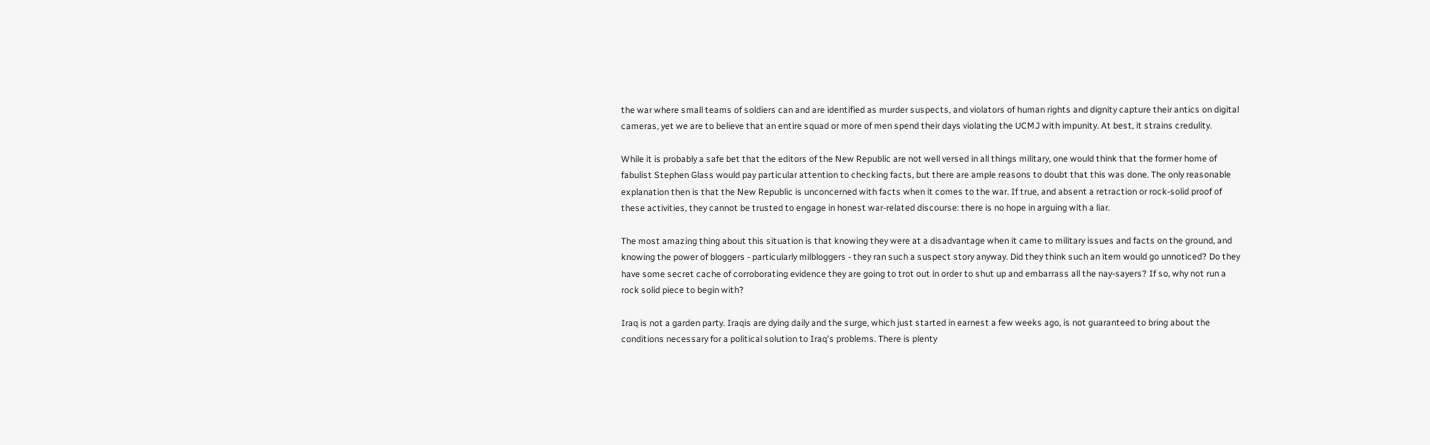the war where small teams of soldiers can and are identified as murder suspects, and violators of human rights and dignity capture their antics on digital cameras, yet we are to believe that an entire squad or more of men spend their days violating the UCMJ with impunity. At best, it strains credulity.

While it is probably a safe bet that the editors of the New Republic are not well versed in all things military, one would think that the former home of fabulist Stephen Glass would pay particular attention to checking facts, but there are ample reasons to doubt that this was done. The only reasonable explanation then is that the New Republic is unconcerned with facts when it comes to the war. If true, and absent a retraction or rock-solid proof of these activities, they cannot be trusted to engage in honest war-related discourse: there is no hope in arguing with a liar.

The most amazing thing about this situation is that knowing they were at a disadvantage when it came to military issues and facts on the ground, and knowing the power of bloggers - particularly milbloggers - they ran such a suspect story anyway. Did they think such an item would go unnoticed? Do they have some secret cache of corroborating evidence they are going to trot out in order to shut up and embarrass all the nay-sayers? If so, why not run a rock solid piece to begin with?

Iraq is not a garden party. Iraqis are dying daily and the surge, which just started in earnest a few weeks ago, is not guaranteed to bring about the conditions necessary for a political solution to Iraq's problems. There is plenty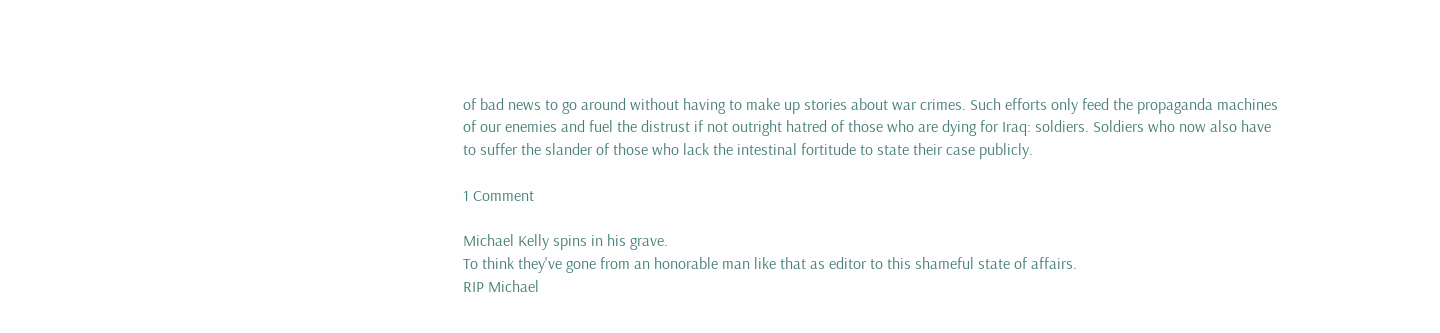of bad news to go around without having to make up stories about war crimes. Such efforts only feed the propaganda machines of our enemies and fuel the distrust if not outright hatred of those who are dying for Iraq: soldiers. Soldiers who now also have to suffer the slander of those who lack the intestinal fortitude to state their case publicly.

1 Comment

Michael Kelly spins in his grave.
To think they've gone from an honorable man like that as editor to this shameful state of affairs.
RIP Michael